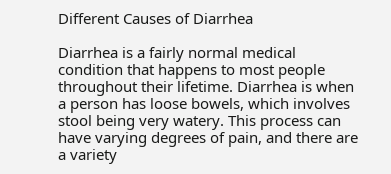Different Causes of Diarrhea

Diarrhea is a fairly normal medical condition that happens to most people throughout their lifetime. Diarrhea is when a person has loose bowels, which involves stool being very watery. This process can have varying degrees of pain, and there are a variety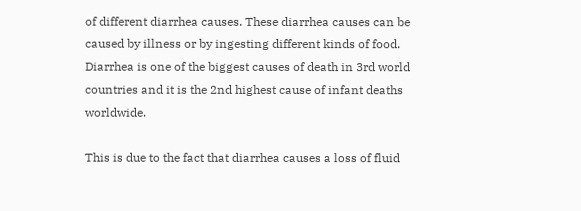of different diarrhea causes. These diarrhea causes can be caused by illness or by ingesting different kinds of food. Diarrhea is one of the biggest causes of death in 3rd world countries and it is the 2nd highest cause of infant deaths worldwide.

This is due to the fact that diarrhea causes a loss of fluid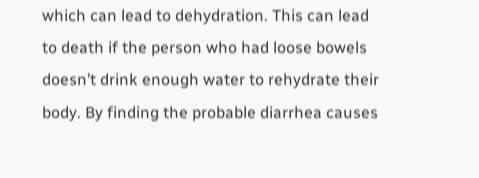which can lead to dehydration. This can lead to death if the person who had loose bowels doesn’t drink enough water to rehydrate their body. By finding the probable diarrhea causes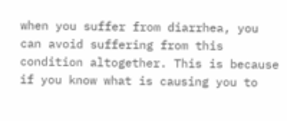when you suffer from diarrhea, you can avoid suffering from this condition altogether. This is because if you know what is causing you to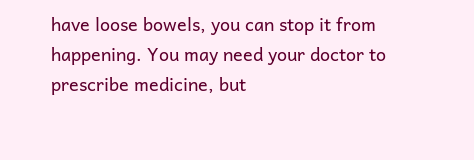have loose bowels, you can stop it from happening. You may need your doctor to prescribe medicine, but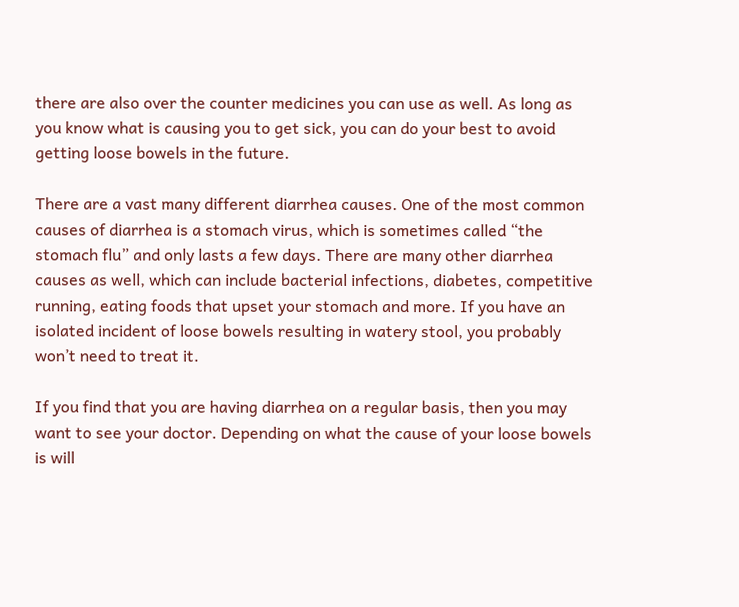there are also over the counter medicines you can use as well. As long as you know what is causing you to get sick, you can do your best to avoid getting loose bowels in the future.

There are a vast many different diarrhea causes. One of the most common causes of diarrhea is a stomach virus, which is sometimes called “the stomach flu” and only lasts a few days. There are many other diarrhea causes as well, which can include bacterial infections, diabetes, competitive running, eating foods that upset your stomach and more. If you have an isolated incident of loose bowels resulting in watery stool, you probably won’t need to treat it.

If you find that you are having diarrhea on a regular basis, then you may want to see your doctor. Depending on what the cause of your loose bowels is will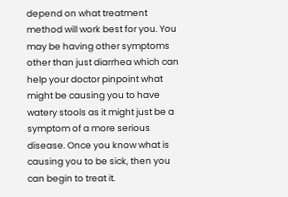depend on what treatment method will work best for you. You may be having other symptoms other than just diarrhea which can help your doctor pinpoint what might be causing you to have watery stools as it might just be a symptom of a more serious disease. Once you know what is causing you to be sick, then you can begin to treat it.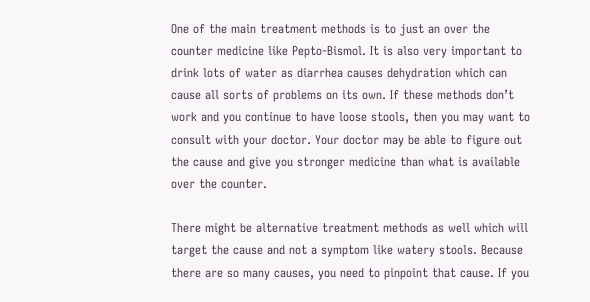One of the main treatment methods is to just an over the counter medicine like Pepto-Bismol. It is also very important to drink lots of water as diarrhea causes dehydration which can cause all sorts of problems on its own. If these methods don’t work and you continue to have loose stools, then you may want to consult with your doctor. Your doctor may be able to figure out the cause and give you stronger medicine than what is available over the counter.

There might be alternative treatment methods as well which will target the cause and not a symptom like watery stools. Because there are so many causes, you need to pinpoint that cause. If you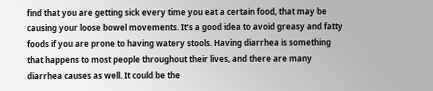find that you are getting sick every time you eat a certain food, that may be causing your loose bowel movements. It’s a good idea to avoid greasy and fatty foods if you are prone to having watery stools. Having diarrhea is something that happens to most people throughout their lives, and there are many diarrhea causes as well. It could be the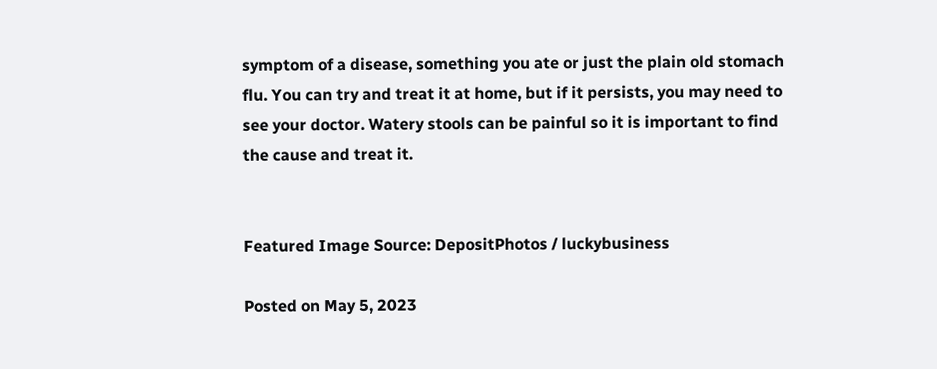symptom of a disease, something you ate or just the plain old stomach flu. You can try and treat it at home, but if it persists, you may need to see your doctor. Watery stools can be painful so it is important to find the cause and treat it.


Featured Image Source: DepositPhotos / luckybusiness

Posted on May 5, 2023